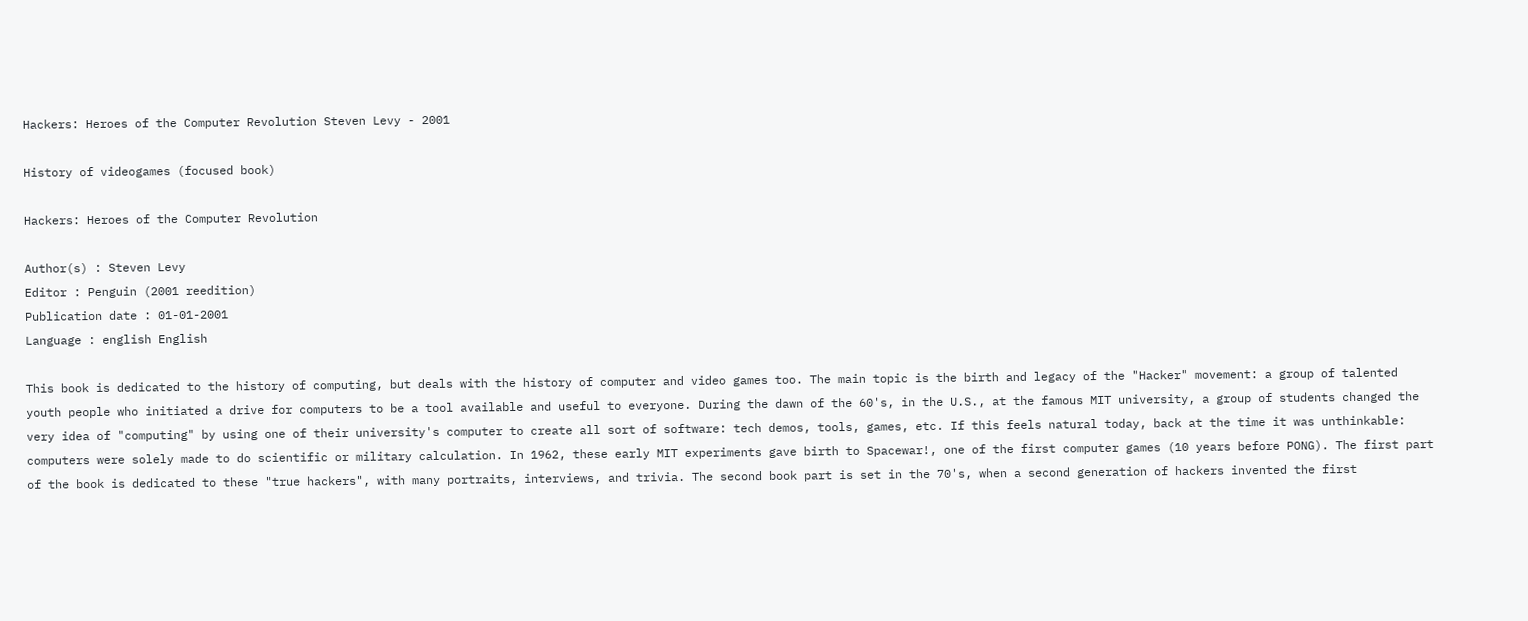Hackers: Heroes of the Computer Revolution Steven Levy - 2001

History of videogames (focused book)

Hackers: Heroes of the Computer Revolution

Author(s) : Steven Levy
Editor : Penguin (2001 reedition)
Publication date : 01-01-2001
Language : english English

This book is dedicated to the history of computing, but deals with the history of computer and video games too. The main topic is the birth and legacy of the "Hacker" movement: a group of talented youth people who initiated a drive for computers to be a tool available and useful to everyone. During the dawn of the 60's, in the U.S., at the famous MIT university, a group of students changed the very idea of "computing" by using one of their university's computer to create all sort of software: tech demos, tools, games, etc. If this feels natural today, back at the time it was unthinkable: computers were solely made to do scientific or military calculation. In 1962, these early MIT experiments gave birth to Spacewar!, one of the first computer games (10 years before PONG). The first part of the book is dedicated to these "true hackers", with many portraits, interviews, and trivia. The second book part is set in the 70's, when a second generation of hackers invented the first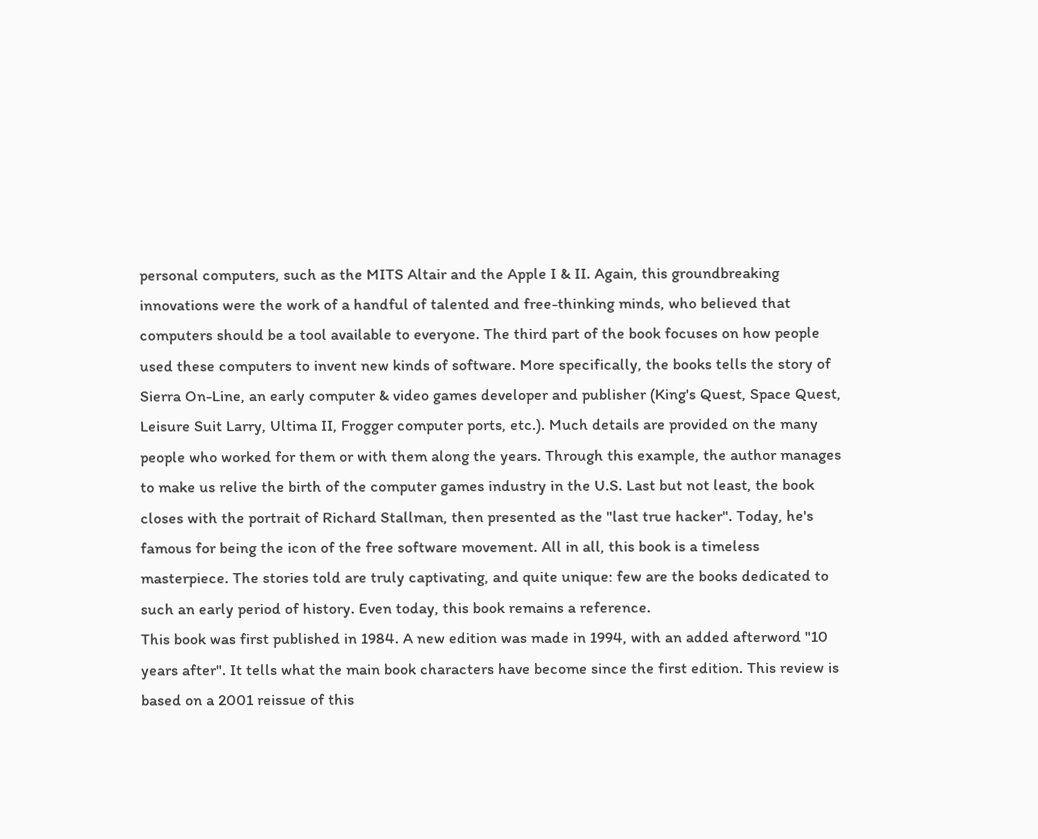personal computers, such as the MITS Altair and the Apple I & II. Again, this groundbreaking innovations were the work of a handful of talented and free-thinking minds, who believed that computers should be a tool available to everyone. The third part of the book focuses on how people used these computers to invent new kinds of software. More specifically, the books tells the story of Sierra On-Line, an early computer & video games developer and publisher (King's Quest, Space Quest, Leisure Suit Larry, Ultima II, Frogger computer ports, etc.). Much details are provided on the many people who worked for them or with them along the years. Through this example, the author manages to make us relive the birth of the computer games industry in the U.S. Last but not least, the book closes with the portrait of Richard Stallman, then presented as the "last true hacker". Today, he's famous for being the icon of the free software movement. All in all, this book is a timeless masterpiece. The stories told are truly captivating, and quite unique: few are the books dedicated to such an early period of history. Even today, this book remains a reference.
This book was first published in 1984. A new edition was made in 1994, with an added afterword "10 years after". It tells what the main book characters have become since the first edition. This review is based on a 2001 reissue of this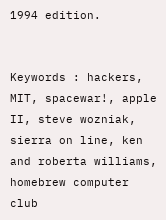1994 edition.


Keywords : hackers, MIT, spacewar!, apple II, steve wozniak, sierra on line, ken and roberta williams, homebrew computer club